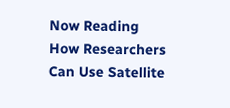Now Reading
How Researchers Can Use Satellite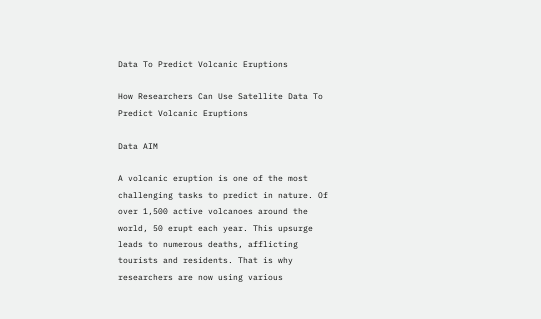Data To Predict Volcanic Eruptions

How Researchers Can Use Satellite Data To Predict Volcanic Eruptions

Data AIM

A volcanic eruption is one of the most challenging tasks to predict in nature. Of over 1,500 active volcanoes around the world, 50 erupt each year. This upsurge leads to numerous deaths, afflicting tourists and residents. That is why researchers are now using various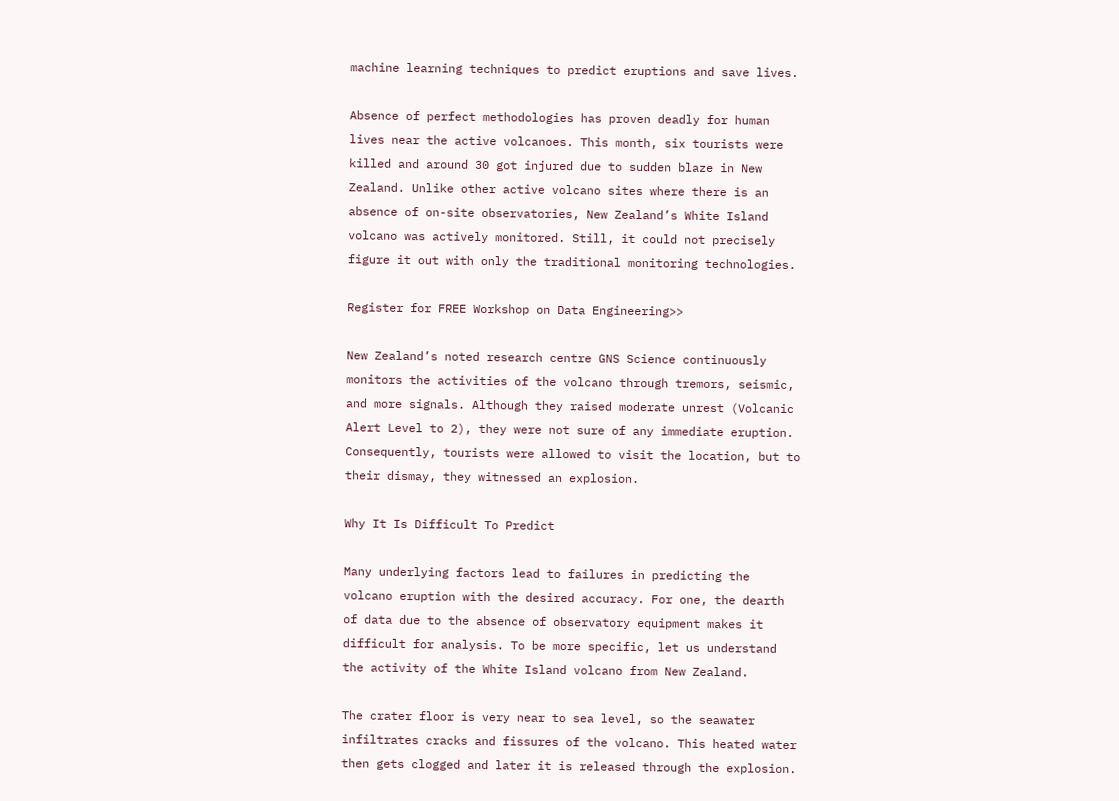machine learning techniques to predict eruptions and save lives.

Absence of perfect methodologies has proven deadly for human lives near the active volcanoes. This month, six tourists were killed and around 30 got injured due to sudden blaze in New Zealand. Unlike other active volcano sites where there is an absence of on-site observatories, New Zealand’s White Island volcano was actively monitored. Still, it could not precisely figure it out with only the traditional monitoring technologies.

Register for FREE Workshop on Data Engineering>>

New Zealand’s noted research centre GNS Science continuously monitors the activities of the volcano through tremors, seismic, and more signals. Although they raised moderate unrest (Volcanic Alert Level to 2), they were not sure of any immediate eruption. Consequently, tourists were allowed to visit the location, but to their dismay, they witnessed an explosion.

Why It Is Difficult To Predict

Many underlying factors lead to failures in predicting the volcano eruption with the desired accuracy. For one, the dearth of data due to the absence of observatory equipment makes it difficult for analysis. To be more specific, let us understand the activity of the White Island volcano from New Zealand.

The crater floor is very near to sea level, so the seawater infiltrates cracks and fissures of the volcano. This heated water then gets clogged and later it is released through the explosion.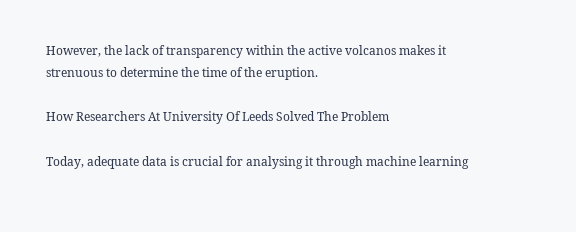However, the lack of transparency within the active volcanos makes it strenuous to determine the time of the eruption.

How Researchers At University Of Leeds Solved The Problem

Today, adequate data is crucial for analysing it through machine learning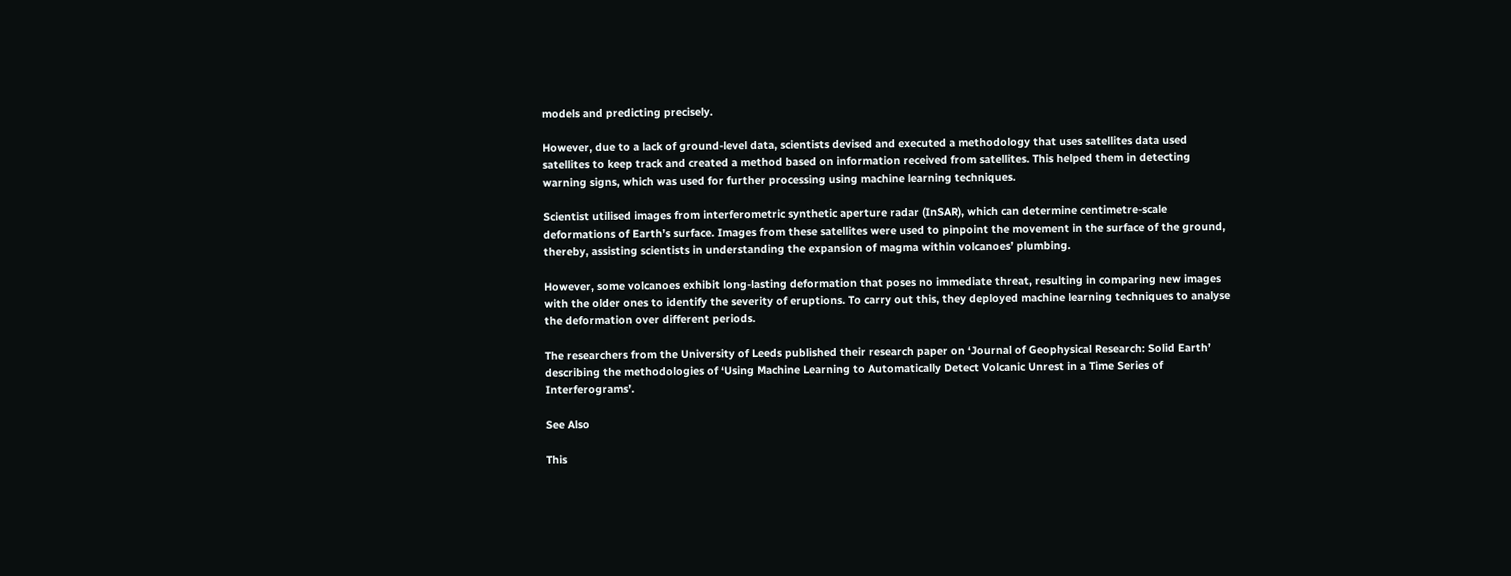models and predicting precisely.

However, due to a lack of ground-level data, scientists devised and executed a methodology that uses satellites data used satellites to keep track and created a method based on information received from satellites. This helped them in detecting warning signs, which was used for further processing using machine learning techniques.

Scientist utilised images from interferometric synthetic aperture radar (InSAR), which can determine centimetre-scale deformations of Earth’s surface. Images from these satellites were used to pinpoint the movement in the surface of the ground, thereby, assisting scientists in understanding the expansion of magma within volcanoes’ plumbing.

However, some volcanoes exhibit long-lasting deformation that poses no immediate threat, resulting in comparing new images with the older ones to identify the severity of eruptions. To carry out this, they deployed machine learning techniques to analyse the deformation over different periods.

The researchers from the University of Leeds published their research paper on ‘Journal of Geophysical Research: Solid Earth’ describing the methodologies of ‘Using Machine Learning to Automatically Detect Volcanic Unrest in a Time Series of Interferograms’.

See Also

This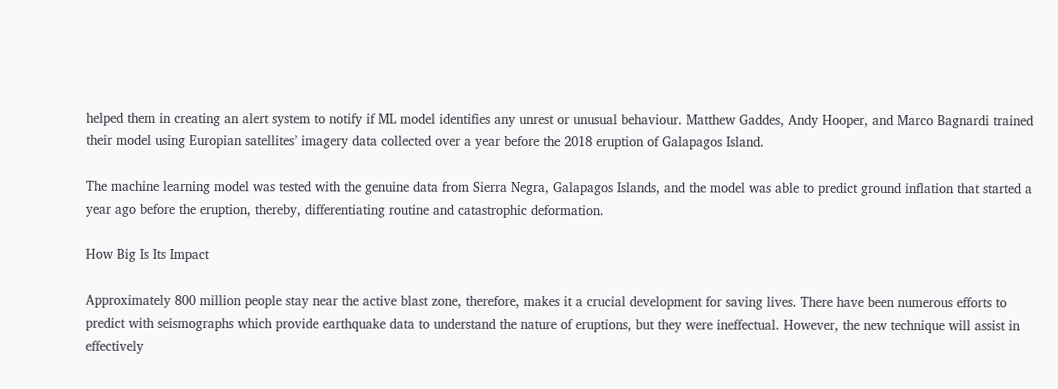helped them in creating an alert system to notify if ML model identifies any unrest or unusual behaviour. Matthew Gaddes, Andy Hooper, and Marco Bagnardi trained their model using Europian satellites’ imagery data collected over a year before the 2018 eruption of Galapagos Island.

The machine learning model was tested with the genuine data from Sierra Negra, Galapagos Islands, and the model was able to predict ground inflation that started a year ago before the eruption, thereby, differentiating routine and catastrophic deformation.

How Big Is Its Impact

Approximately 800 million people stay near the active blast zone, therefore, makes it a crucial development for saving lives. There have been numerous efforts to predict with seismographs which provide earthquake data to understand the nature of eruptions, but they were ineffectual. However, the new technique will assist in effectively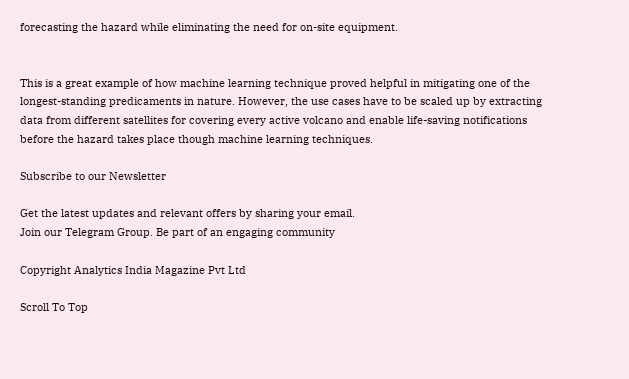forecasting the hazard while eliminating the need for on-site equipment.


This is a great example of how machine learning technique proved helpful in mitigating one of the longest-standing predicaments in nature. However, the use cases have to be scaled up by extracting data from different satellites for covering every active volcano and enable life-saving notifications before the hazard takes place though machine learning techniques.

Subscribe to our Newsletter

Get the latest updates and relevant offers by sharing your email.
Join our Telegram Group. Be part of an engaging community

Copyright Analytics India Magazine Pvt Ltd

Scroll To Top